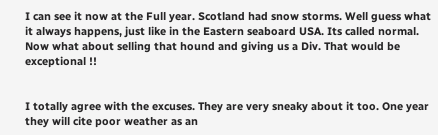I can see it now at the Full year. Scotland had snow storms. Well guess what it always happens, just like in the Eastern seaboard USA. Its called normal. Now what about selling that hound and giving us a Div. That would be exceptional !!


I totally agree with the excuses. They are very sneaky about it too. One year they will cite poor weather as an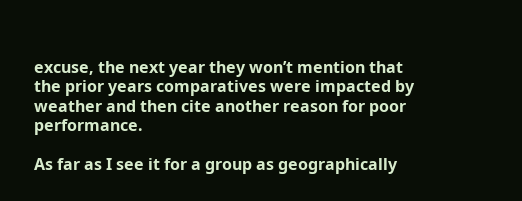excuse, the next year they won’t mention that the prior years comparatives were impacted by weather and then cite another reason for poor performance.

As far as I see it for a group as geographically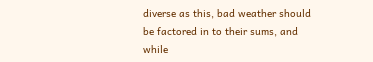diverse as this, bad weather should be factored in to their sums, and while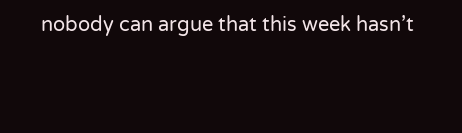nobody can argue that this week hasn’t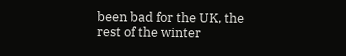been bad for the UK, the rest of the winter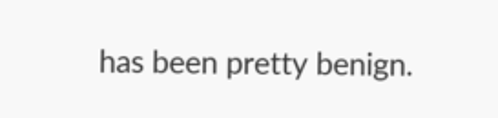has been pretty benign.